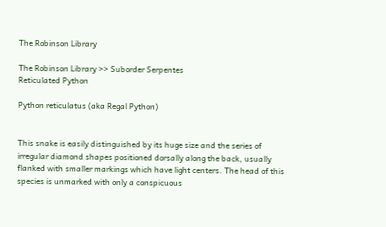The Robinson Library

The Robinson Library >> Suborder Serpentes
Reticulated Python

Python reticulatus (aka Regal Python)


This snake is easily distinguished by its huge size and the series of irregular diamond shapes positioned dorsally along the back, usually flanked with smaller markings which have light centers. The head of this species is unmarked with only a conspicuous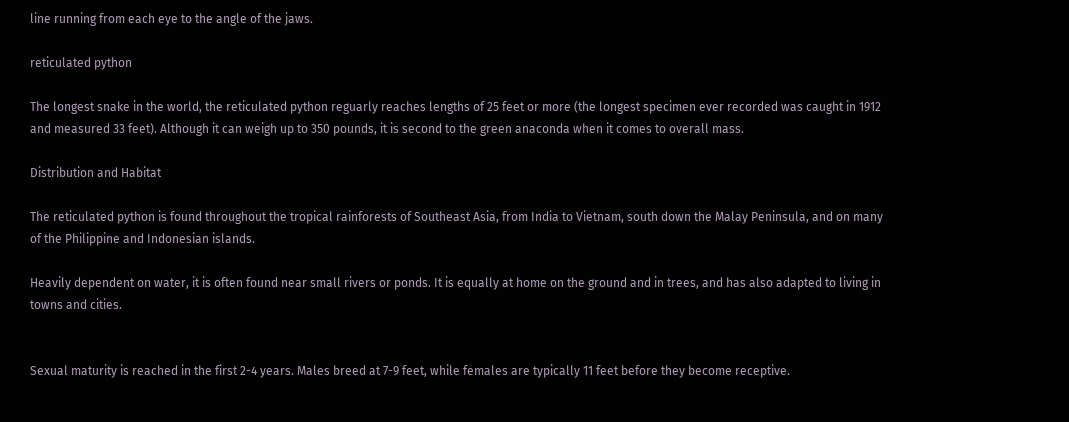line running from each eye to the angle of the jaws.

reticulated python

The longest snake in the world, the reticulated python reguarly reaches lengths of 25 feet or more (the longest specimen ever recorded was caught in 1912 and measured 33 feet). Although it can weigh up to 350 pounds, it is second to the green anaconda when it comes to overall mass.

Distribution and Habitat

The reticulated python is found throughout the tropical rainforests of Southeast Asia, from India to Vietnam, south down the Malay Peninsula, and on many of the Philippine and Indonesian islands.

Heavily dependent on water, it is often found near small rivers or ponds. It is equally at home on the ground and in trees, and has also adapted to living in towns and cities.


Sexual maturity is reached in the first 2-4 years. Males breed at 7-9 feet, while females are typically 11 feet before they become receptive.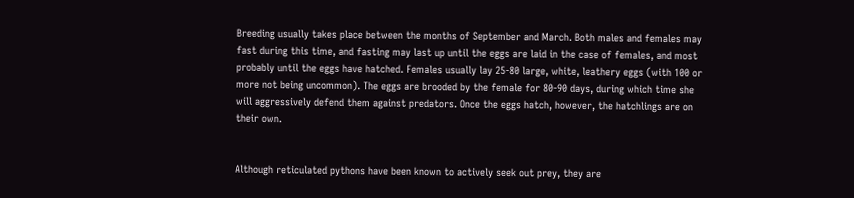Breeding usually takes place between the months of September and March. Both males and females may fast during this time, and fasting may last up until the eggs are laid in the case of females, and most probably until the eggs have hatched. Females usually lay 25-80 large, white, leathery eggs (with 100 or more not being uncommon). The eggs are brooded by the female for 80-90 days, during which time she will aggressively defend them against predators. Once the eggs hatch, however, the hatchlings are on their own.


Although reticulated pythons have been known to actively seek out prey, they are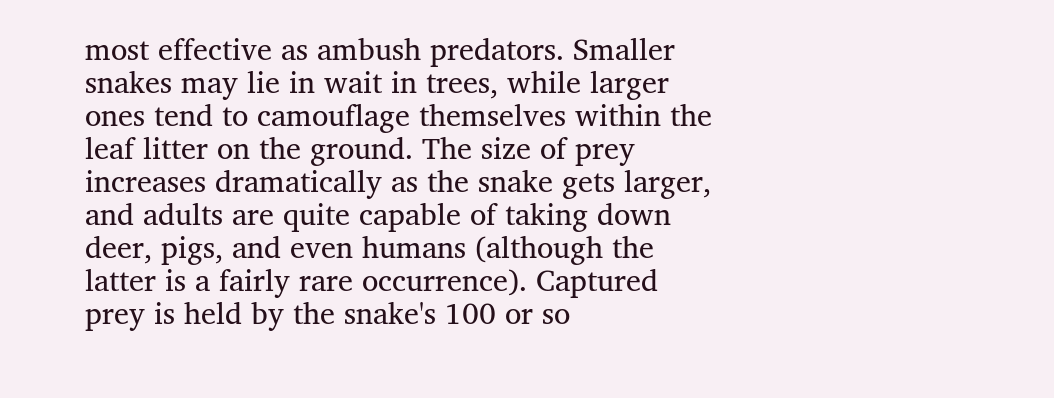most effective as ambush predators. Smaller snakes may lie in wait in trees, while larger ones tend to camouflage themselves within the leaf litter on the ground. The size of prey increases dramatically as the snake gets larger, and adults are quite capable of taking down deer, pigs, and even humans (although the latter is a fairly rare occurrence). Captured prey is held by the snake's 100 or so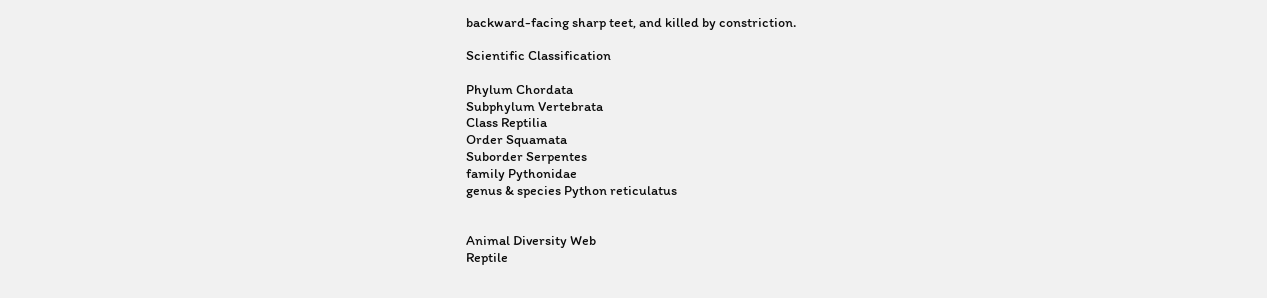backward-facing sharp teet, and killed by constriction.

Scientific Classification

Phylum Chordata
Subphylum Vertebrata
Class Reptilia
Order Squamata
Suborder Serpentes
family Pythonidae
genus & species Python reticulatus


Animal Diversity Web
Reptile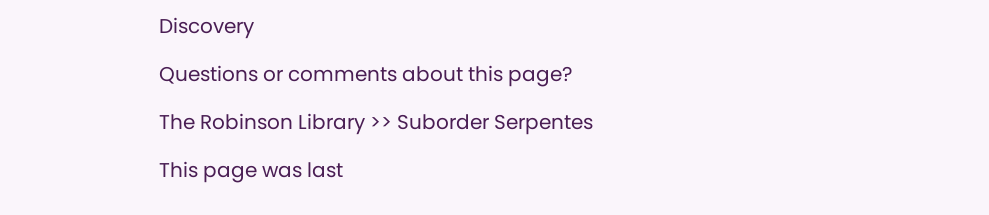Discovery

Questions or comments about this page?

The Robinson Library >> Suborder Serpentes

This page was last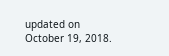updated on October 19, 2018.